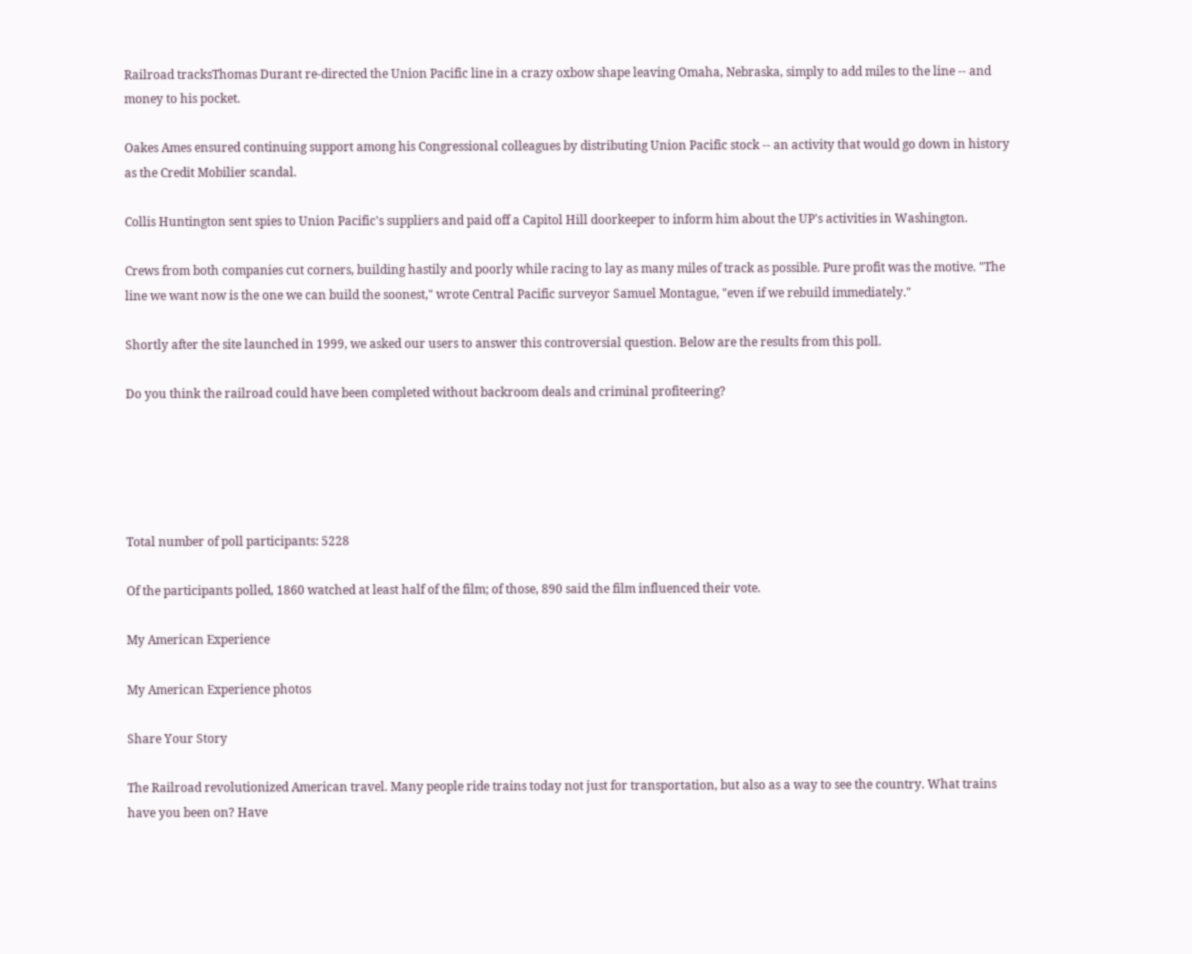Railroad tracksThomas Durant re-directed the Union Pacific line in a crazy oxbow shape leaving Omaha, Nebraska, simply to add miles to the line -- and money to his pocket.

Oakes Ames ensured continuing support among his Congressional colleagues by distributing Union Pacific stock -- an activity that would go down in history as the Credit Mobilier scandal.

Collis Huntington sent spies to Union Pacific's suppliers and paid off a Capitol Hill doorkeeper to inform him about the UP's activities in Washington.

Crews from both companies cut corners, building hastily and poorly while racing to lay as many miles of track as possible. Pure profit was the motive. "The line we want now is the one we can build the soonest," wrote Central Pacific surveyor Samuel Montague, "even if we rebuild immediately."

Shortly after the site launched in 1999, we asked our users to answer this controversial question. Below are the results from this poll.

Do you think the railroad could have been completed without backroom deals and criminal profiteering?





Total number of poll participants: 5228

Of the participants polled, 1860 watched at least half of the film; of those, 890 said the film influenced their vote.

My American Experience

My American Experience photos

Share Your Story

The Railroad revolutionized American travel. Many people ride trains today not just for transportation, but also as a way to see the country. What trains have you been on? Have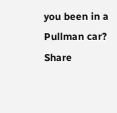you been in a Pullman car? Share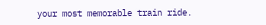your most memorable train ride.